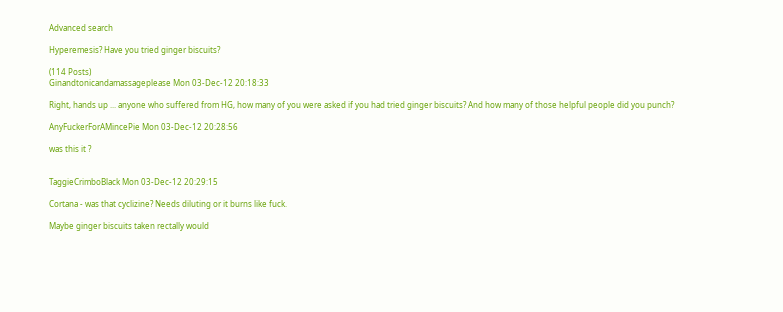Advanced search

Hyperemesis? Have you tried ginger biscuits?

(114 Posts)
Ginandtonicandamassageplease Mon 03-Dec-12 20:18:33

Right, hands up ... anyone who suffered from HG, how many of you were asked if you had tried ginger biscuits? And how many of those helpful people did you punch?

AnyFuckerForAMincePie Mon 03-Dec-12 20:28:56

was this it ?


TaggieCrimboBlack Mon 03-Dec-12 20:29:15

Cortana - was that cyclizine? Needs diluting or it burns like fuck.

Maybe ginger biscuits taken rectally would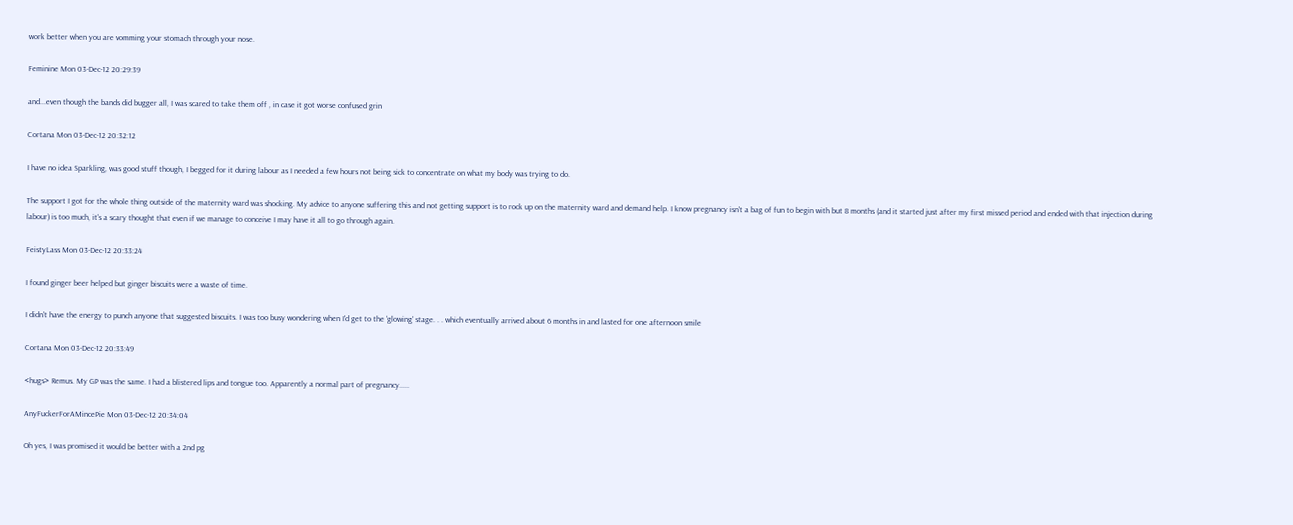work better when you are vomming your stomach through your nose.

Feminine Mon 03-Dec-12 20:29:39

and...even though the bands did bugger all, I was scared to take them off , in case it got worse confused grin

Cortana Mon 03-Dec-12 20:32:12

I have no idea Sparkling, was good stuff though, I begged for it during labour as I needed a few hours not being sick to concentrate on what my body was trying to do.

The support I got for the whole thing outside of the maternity ward was shocking. My advice to anyone suffering this and not getting support is to rock up on the maternity ward and demand help. I know pregnancy isn't a bag of fun to begin with but 8 months (and it started just after my first missed period and ended with that injection during labour) is too much, it's a scary thought that even if we manage to conceive I may have it all to go through again.

FeistyLass Mon 03-Dec-12 20:33:24

I found ginger beer helped but ginger biscuits were a waste of time.

I didn't have the energy to punch anyone that suggested biscuits. I was too busy wondering when I'd get to the 'glowing' stage. . . which eventually arrived about 6 months in and lasted for one afternoon smile

Cortana Mon 03-Dec-12 20:33:49

<hugs> Remus. My GP was the same. I had a blistered lips and tongue too. Apparently a normal part of pregnancy.....

AnyFuckerForAMincePie Mon 03-Dec-12 20:34:04

Oh yes, I was promised it would be better with a 2nd pg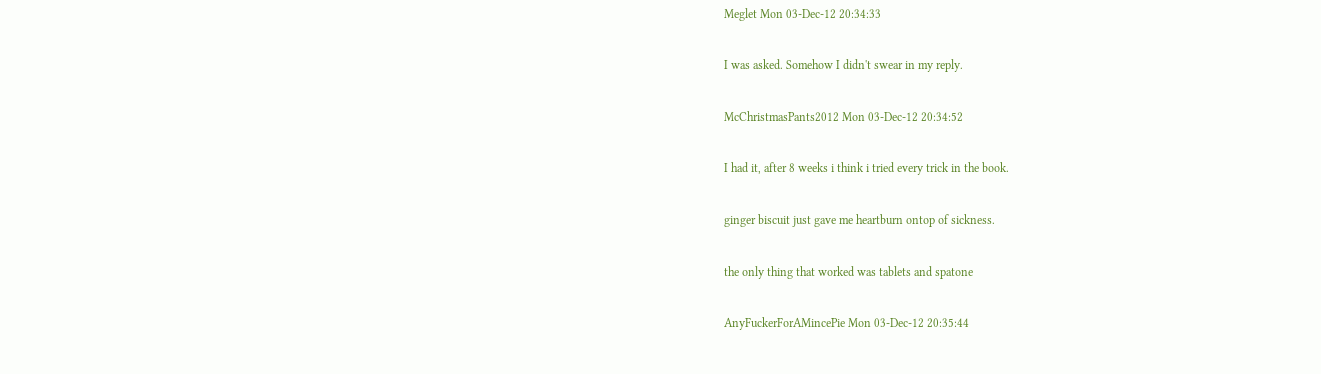Meglet Mon 03-Dec-12 20:34:33

I was asked. Somehow I didn't swear in my reply.

McChristmasPants2012 Mon 03-Dec-12 20:34:52

I had it, after 8 weeks i think i tried every trick in the book.

ginger biscuit just gave me heartburn ontop of sickness.

the only thing that worked was tablets and spatone

AnyFuckerForAMincePie Mon 03-Dec-12 20:35:44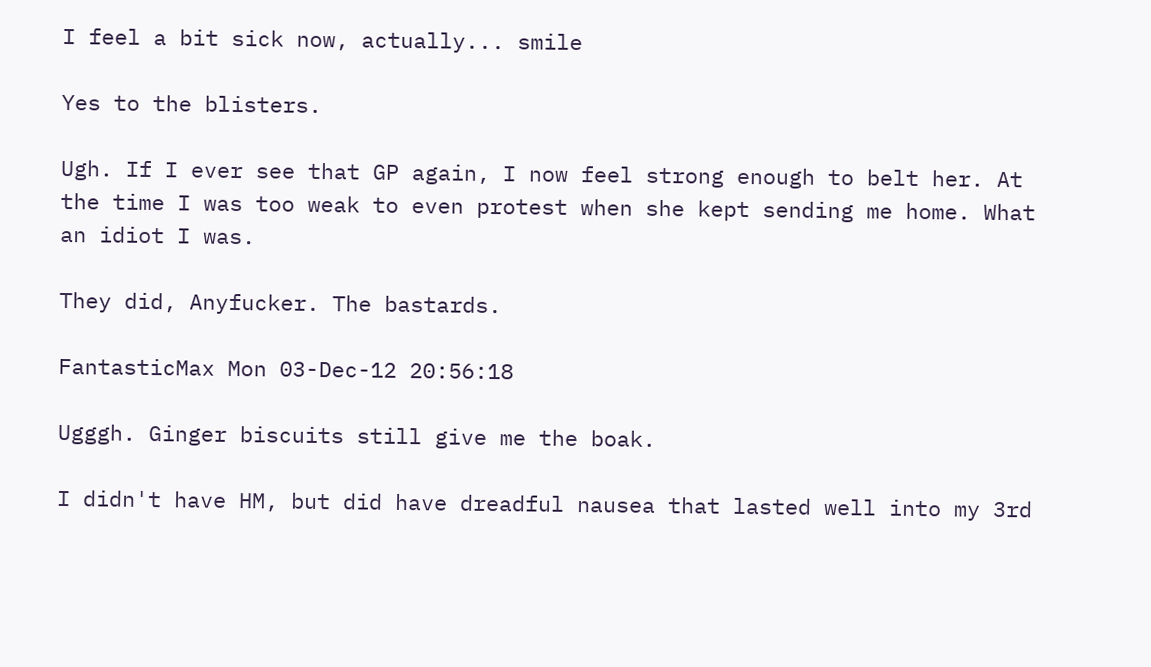I feel a bit sick now, actually... smile

Yes to the blisters.

Ugh. If I ever see that GP again, I now feel strong enough to belt her. At the time I was too weak to even protest when she kept sending me home. What an idiot I was.

They did, Anyfucker. The bastards.

FantasticMax Mon 03-Dec-12 20:56:18

Ugggh. Ginger biscuits still give me the boak.

I didn't have HM, but did have dreadful nausea that lasted well into my 3rd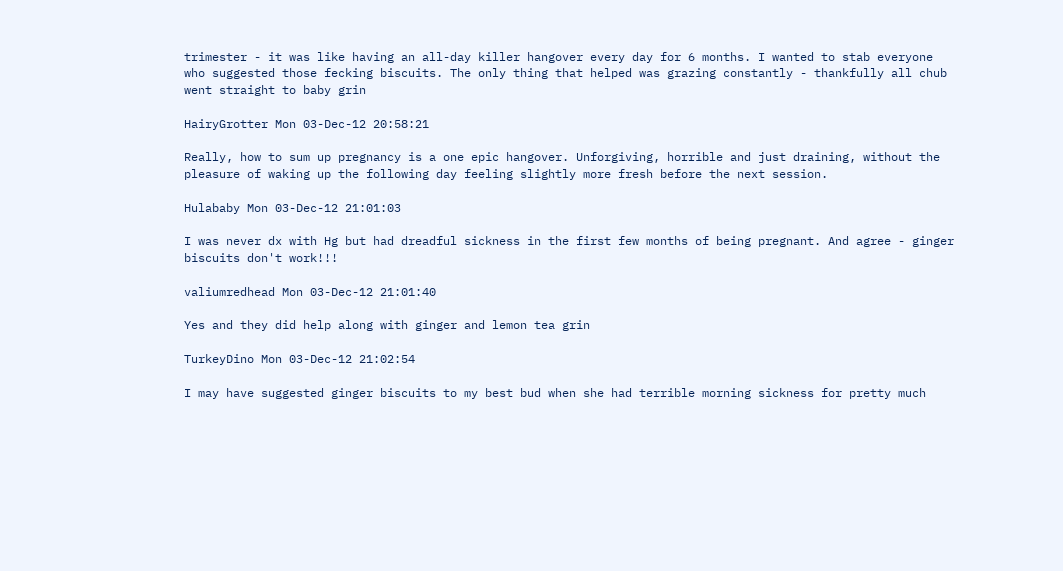trimester - it was like having an all-day killer hangover every day for 6 months. I wanted to stab everyone who suggested those fecking biscuits. The only thing that helped was grazing constantly - thankfully all chub went straight to baby grin

HairyGrotter Mon 03-Dec-12 20:58:21

Really, how to sum up pregnancy is a one epic hangover. Unforgiving, horrible and just draining, without the pleasure of waking up the following day feeling slightly more fresh before the next session.

Hulababy Mon 03-Dec-12 21:01:03

I was never dx with Hg but had dreadful sickness in the first few months of being pregnant. And agree - ginger biscuits don't work!!!

valiumredhead Mon 03-Dec-12 21:01:40

Yes and they did help along with ginger and lemon tea grin

TurkeyDino Mon 03-Dec-12 21:02:54

I may have suggested ginger biscuits to my best bud when she had terrible morning sickness for pretty much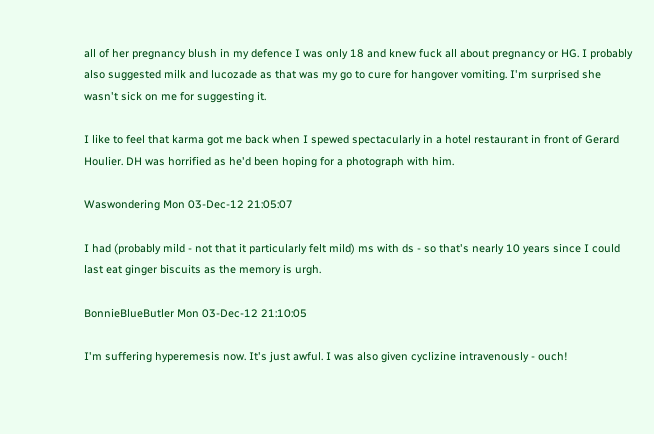all of her pregnancy blush in my defence I was only 18 and knew fuck all about pregnancy or HG. I probably also suggested milk and lucozade as that was my go to cure for hangover vomiting. I'm surprised she wasn't sick on me for suggesting it.

I like to feel that karma got me back when I spewed spectacularly in a hotel restaurant in front of Gerard Houlier. DH was horrified as he'd been hoping for a photograph with him.

Waswondering Mon 03-Dec-12 21:05:07

I had (probably mild - not that it particularly felt mild) ms with ds - so that's nearly 10 years since I could last eat ginger biscuits as the memory is urgh.

BonnieBlueButler Mon 03-Dec-12 21:10:05

I'm suffering hyperemesis now. It's just awful. I was also given cyclizine intravenously - ouch!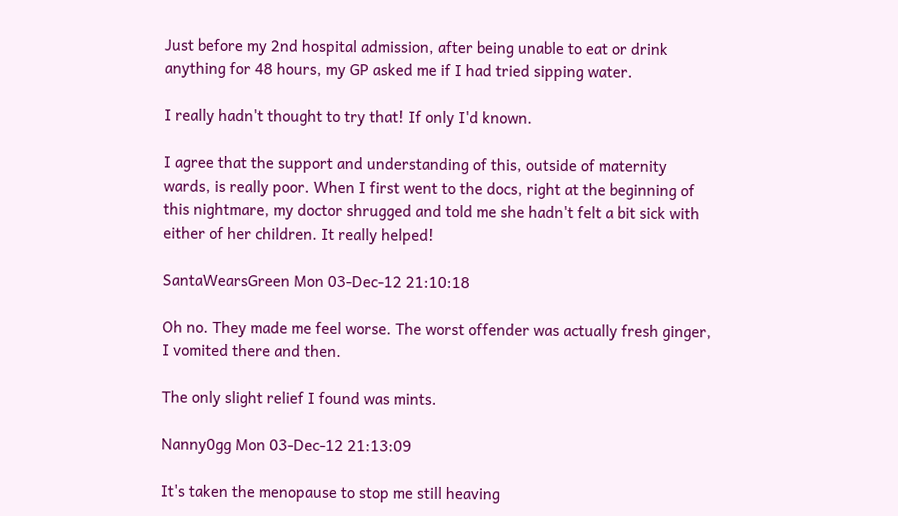Just before my 2nd hospital admission, after being unable to eat or drink anything for 48 hours, my GP asked me if I had tried sipping water.

I really hadn't thought to try that! If only I'd known.

I agree that the support and understanding of this, outside of maternity wards, is really poor. When I first went to the docs, right at the beginning of this nightmare, my doctor shrugged and told me she hadn't felt a bit sick with either of her children. It really helped!

SantaWearsGreen Mon 03-Dec-12 21:10:18

Oh no. They made me feel worse. The worst offender was actually fresh ginger, I vomited there and then.

The only slight relief I found was mints.

Nanny0gg Mon 03-Dec-12 21:13:09

It's taken the menopause to stop me still heaving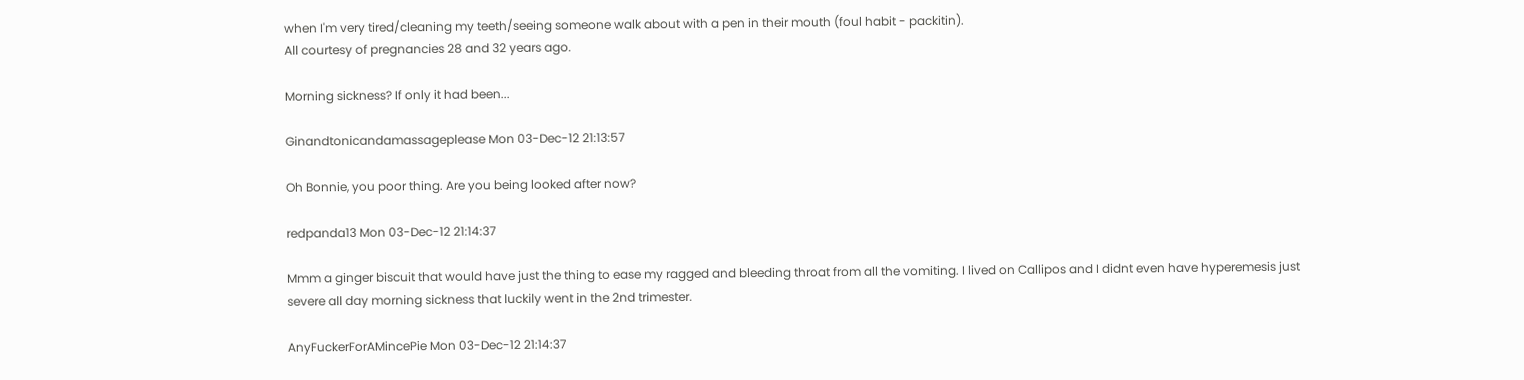when I'm very tired/cleaning my teeth/seeing someone walk about with a pen in their mouth (foul habit - packitin).
All courtesy of pregnancies 28 and 32 years ago.

Morning sickness? If only it had been...

Ginandtonicandamassageplease Mon 03-Dec-12 21:13:57

Oh Bonnie, you poor thing. Are you being looked after now?

redpanda13 Mon 03-Dec-12 21:14:37

Mmm a ginger biscuit that would have just the thing to ease my ragged and bleeding throat from all the vomiting. I lived on Callipos and I didnt even have hyperemesis just severe all day morning sickness that luckily went in the 2nd trimester.

AnyFuckerForAMincePie Mon 03-Dec-12 21:14:37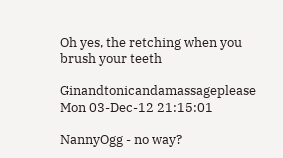Oh yes, the retching when you brush your teeth

Ginandtonicandamassageplease Mon 03-Dec-12 21:15:01

NannyOgg - no way?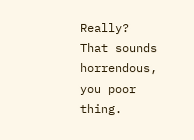Really? That sounds horrendous, you poor thing.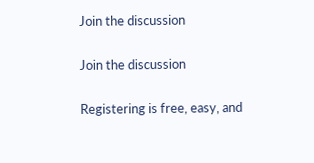Join the discussion

Join the discussion

Registering is free, easy, and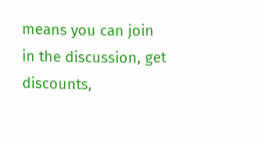means you can join in the discussion, get discounts,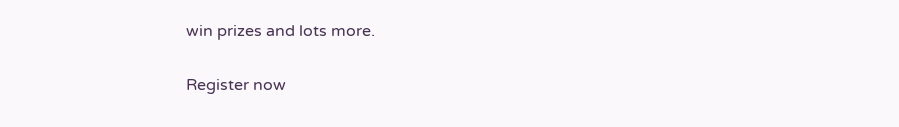win prizes and lots more.

Register now